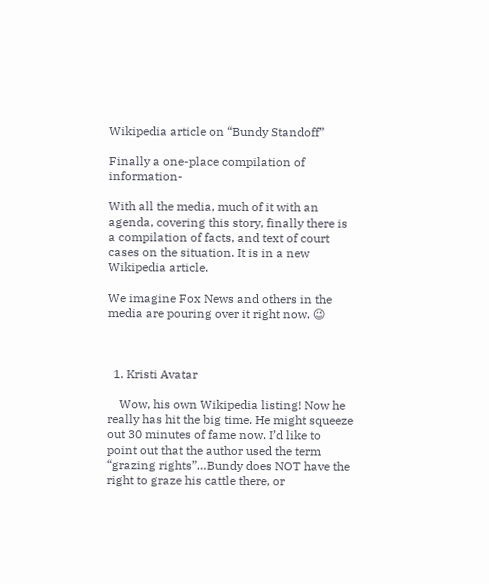Wikipedia article on “Bundy Standoff”

Finally a one-place compilation of information-

With all the media, much of it with an agenda, covering this story, finally there is a compilation of facts, and text of court cases on the situation. It is in a new Wikipedia article.

We imagine Fox News and others in the media are pouring over it right now. 😉



  1. Kristi Avatar

    Wow, his own Wikipedia listing! Now he really has hit the big time. He might squeeze out 30 minutes of fame now. I’d like to point out that the author used the term “grazing rights”…Bundy does NOT have the right to graze his cattle there, or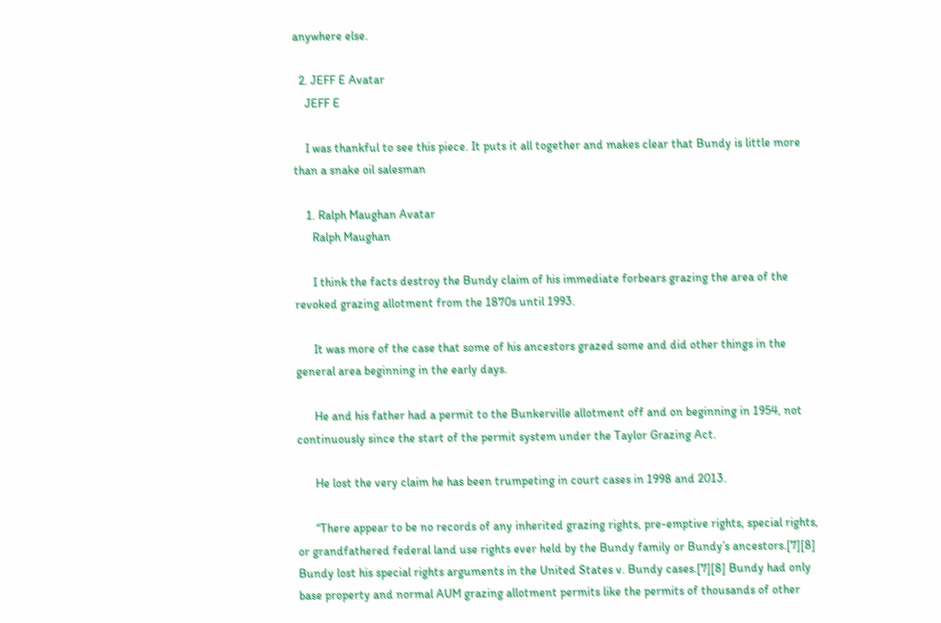anywhere else.

  2. JEFF E Avatar
    JEFF E

    I was thankful to see this piece. It puts it all together and makes clear that Bundy is little more than a snake oil salesman

    1. Ralph Maughan Avatar
      Ralph Maughan

      I think the facts destroy the Bundy claim of his immediate forbears grazing the area of the revoked grazing allotment from the 1870s until 1993.

      It was more of the case that some of his ancestors grazed some and did other things in the general area beginning in the early days.

      He and his father had a permit to the Bunkerville allotment off and on beginning in 1954, not continuously since the start of the permit system under the Taylor Grazing Act.

      He lost the very claim he has been trumpeting in court cases in 1998 and 2013.

      “There appear to be no records of any inherited grazing rights, pre-emptive rights, special rights, or grandfathered federal land use rights ever held by the Bundy family or Bundy’s ancestors.[7][8] Bundy lost his special rights arguments in the United States v. Bundy cases.[7][8] Bundy had only base property and normal AUM grazing allotment permits like the permits of thousands of other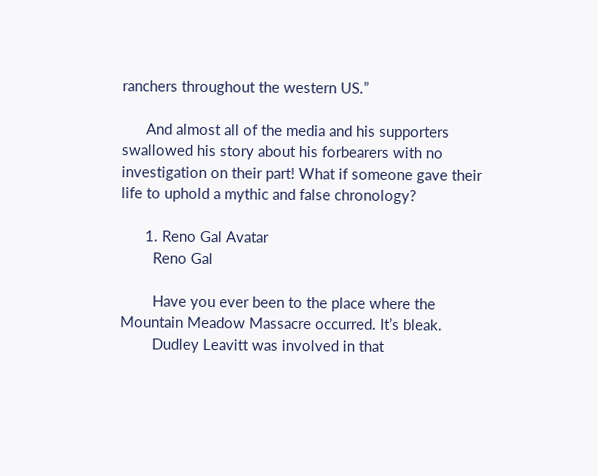ranchers throughout the western US.”

      And almost all of the media and his supporters swallowed his story about his forbearers with no investigation on their part! What if someone gave their life to uphold a mythic and false chronology?

      1. Reno Gal Avatar
        Reno Gal

        Have you ever been to the place where the Mountain Meadow Massacre occurred. It’s bleak.
        Dudley Leavitt was involved in that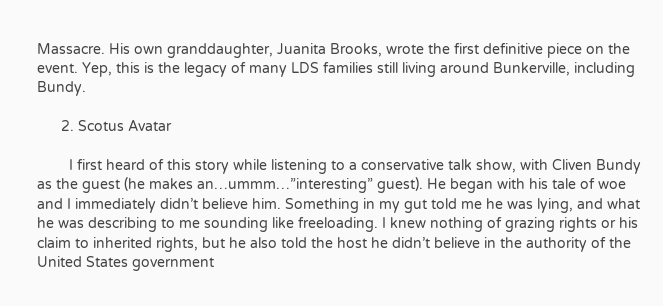Massacre. His own granddaughter, Juanita Brooks, wrote the first definitive piece on the event. Yep, this is the legacy of many LDS families still living around Bunkerville, including Bundy.

      2. Scotus Avatar

        I first heard of this story while listening to a conservative talk show, with Cliven Bundy as the guest (he makes an…ummm…”interesting” guest). He began with his tale of woe and I immediately didn’t believe him. Something in my gut told me he was lying, and what he was describing to me sounding like freeloading. I knew nothing of grazing rights or his claim to inherited rights, but he also told the host he didn’t believe in the authority of the United States government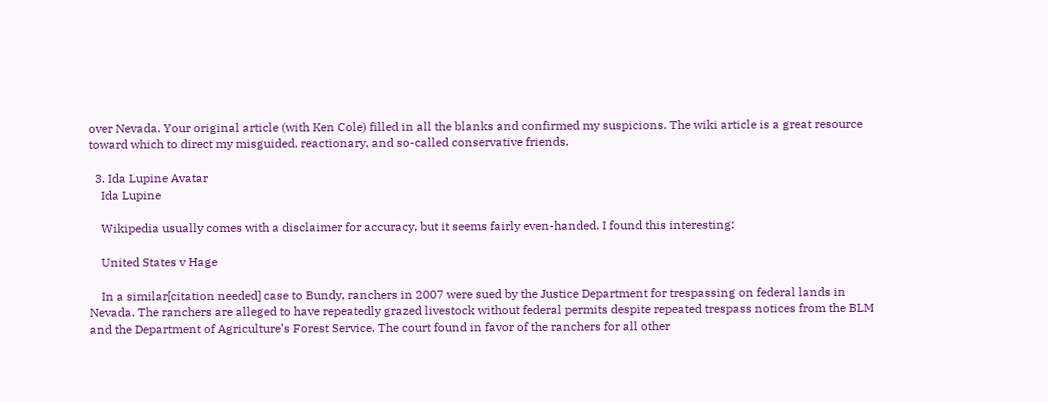over Nevada. Your original article (with Ken Cole) filled in all the blanks and confirmed my suspicions. The wiki article is a great resource toward which to direct my misguided, reactionary, and so-called conservative friends.

  3. Ida Lupine Avatar
    Ida Lupine

    Wikipedia usually comes with a disclaimer for accuracy, but it seems fairly even-handed. I found this interesting:

    United States v Hage

    In a similar[citation needed] case to Bundy, ranchers in 2007 were sued by the Justice Department for trespassing on federal lands in Nevada. The ranchers are alleged to have repeatedly grazed livestock without federal permits despite repeated trespass notices from the BLM and the Department of Agriculture’s Forest Service. The court found in favor of the ranchers for all other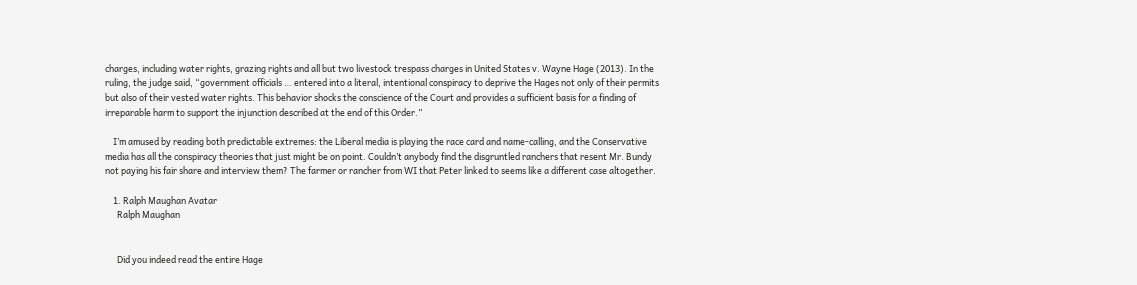charges, including water rights, grazing rights and all but two livestock trespass charges in United States v. Wayne Hage (2013). In the ruling, the judge said, “government officials … entered into a literal, intentional conspiracy to deprive the Hages not only of their permits but also of their vested water rights. This behavior shocks the conscience of the Court and provides a sufficient basis for a finding of irreparable harm to support the injunction described at the end of this Order.”

    I’m amused by reading both predictable extremes: the Liberal media is playing the race card and name-calling, and the Conservative media has all the conspiracy theories that just might be on point. Couldn’t anybody find the disgruntled ranchers that resent Mr. Bundy not paying his fair share and interview them? The farmer or rancher from WI that Peter linked to seems like a different case altogether.

    1. Ralph Maughan Avatar
      Ralph Maughan


      Did you indeed read the entire Hage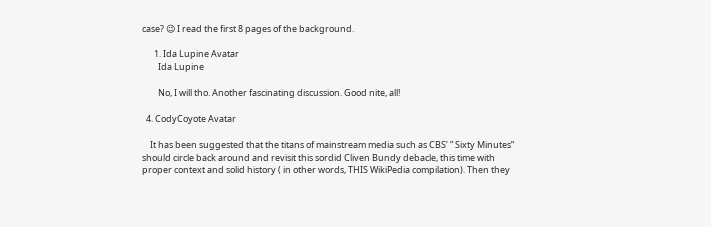case? 😉 I read the first 8 pages of the background.

      1. Ida Lupine Avatar
        Ida Lupine

        No, I will tho. Another fascinating discussion. Good nite, all!

  4. CodyCoyote Avatar

    It has been suggested that the titans of mainstream media such as CBS’ ” Sixty Minutes” should circle back around and revisit this sordid Cliven Bundy debacle, this time with proper context and solid history ( in other words, THIS WikiPedia compilation). Then they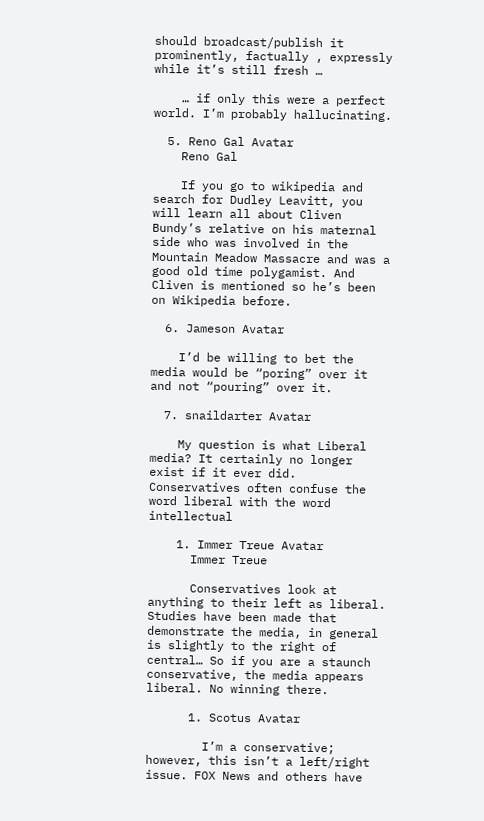should broadcast/publish it prominently, factually , expressly while it’s still fresh …

    … if only this were a perfect world. I’m probably hallucinating.

  5. Reno Gal Avatar
    Reno Gal

    If you go to wikipedia and search for Dudley Leavitt, you will learn all about Cliven Bundy’s relative on his maternal side who was involved in the Mountain Meadow Massacre and was a good old time polygamist. And Cliven is mentioned so he’s been on Wikipedia before.

  6. Jameson Avatar

    I’d be willing to bet the media would be “poring” over it and not “pouring” over it.

  7. snaildarter Avatar

    My question is what Liberal media? It certainly no longer exist if it ever did. Conservatives often confuse the word liberal with the word intellectual

    1. Immer Treue Avatar
      Immer Treue

      Conservatives look at anything to their left as liberal. Studies have been made that demonstrate the media, in general is slightly to the right of central… So if you are a staunch conservative, the media appears liberal. No winning there.

      1. Scotus Avatar

        I’m a conservative; however, this isn’t a left/right issue. FOX News and others have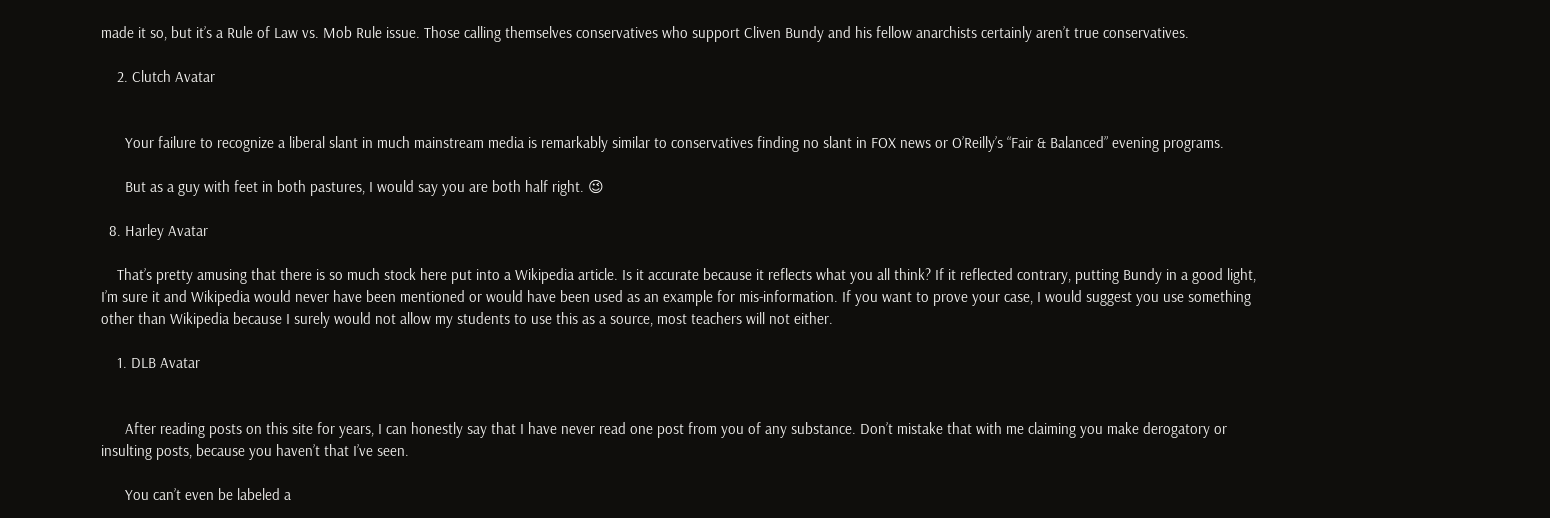made it so, but it’s a Rule of Law vs. Mob Rule issue. Those calling themselves conservatives who support Cliven Bundy and his fellow anarchists certainly aren’t true conservatives.

    2. Clutch Avatar


      Your failure to recognize a liberal slant in much mainstream media is remarkably similar to conservatives finding no slant in FOX news or O’Reilly’s “Fair & Balanced” evening programs.

      But as a guy with feet in both pastures, I would say you are both half right. 😉

  8. Harley Avatar

    That’s pretty amusing that there is so much stock here put into a Wikipedia article. Is it accurate because it reflects what you all think? If it reflected contrary, putting Bundy in a good light, I’m sure it and Wikipedia would never have been mentioned or would have been used as an example for mis-information. If you want to prove your case, I would suggest you use something other than Wikipedia because I surely would not allow my students to use this as a source, most teachers will not either.

    1. DLB Avatar


      After reading posts on this site for years, I can honestly say that I have never read one post from you of any substance. Don’t mistake that with me claiming you make derogatory or insulting posts, because you haven’t that I’ve seen.

      You can’t even be labeled a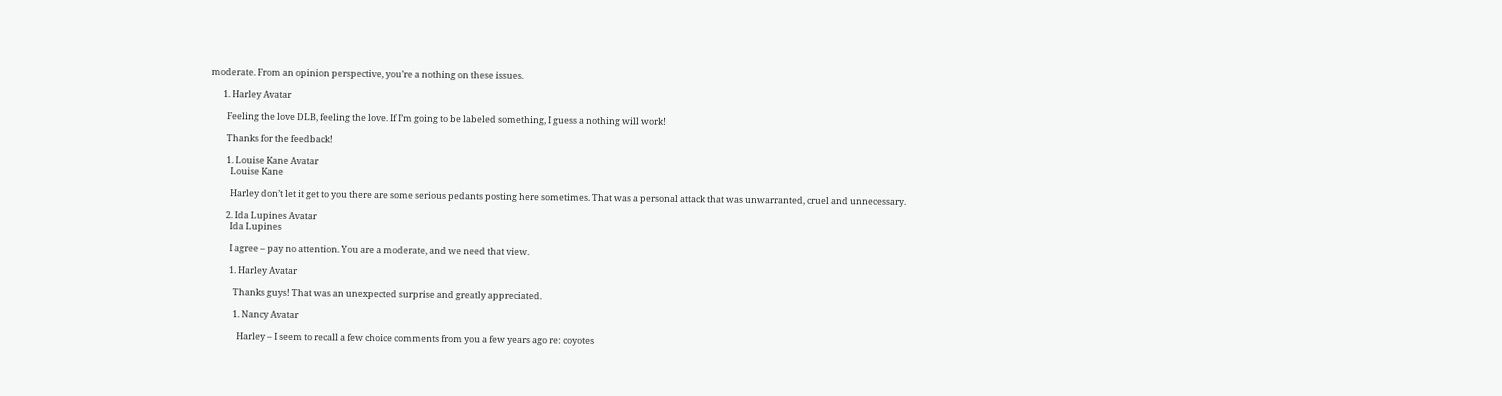moderate. From an opinion perspective, you’re a nothing on these issues.

      1. Harley Avatar

        Feeling the love DLB, feeling the love. If I’m going to be labeled something, I guess a nothing will work!

        Thanks for the feedback!

        1. Louise Kane Avatar
          Louise Kane

          Harley don’t let it get to you there are some serious pedants posting here sometimes. That was a personal attack that was unwarranted, cruel and unnecessary.

        2. Ida Lupines Avatar
          Ida Lupines

          I agree – pay no attention. You are a moderate, and we need that view.

          1. Harley Avatar

            Thanks guys! That was an unexpected surprise and greatly appreciated.

            1. Nancy Avatar

              Harley – I seem to recall a few choice comments from you a few years ago re: coyotes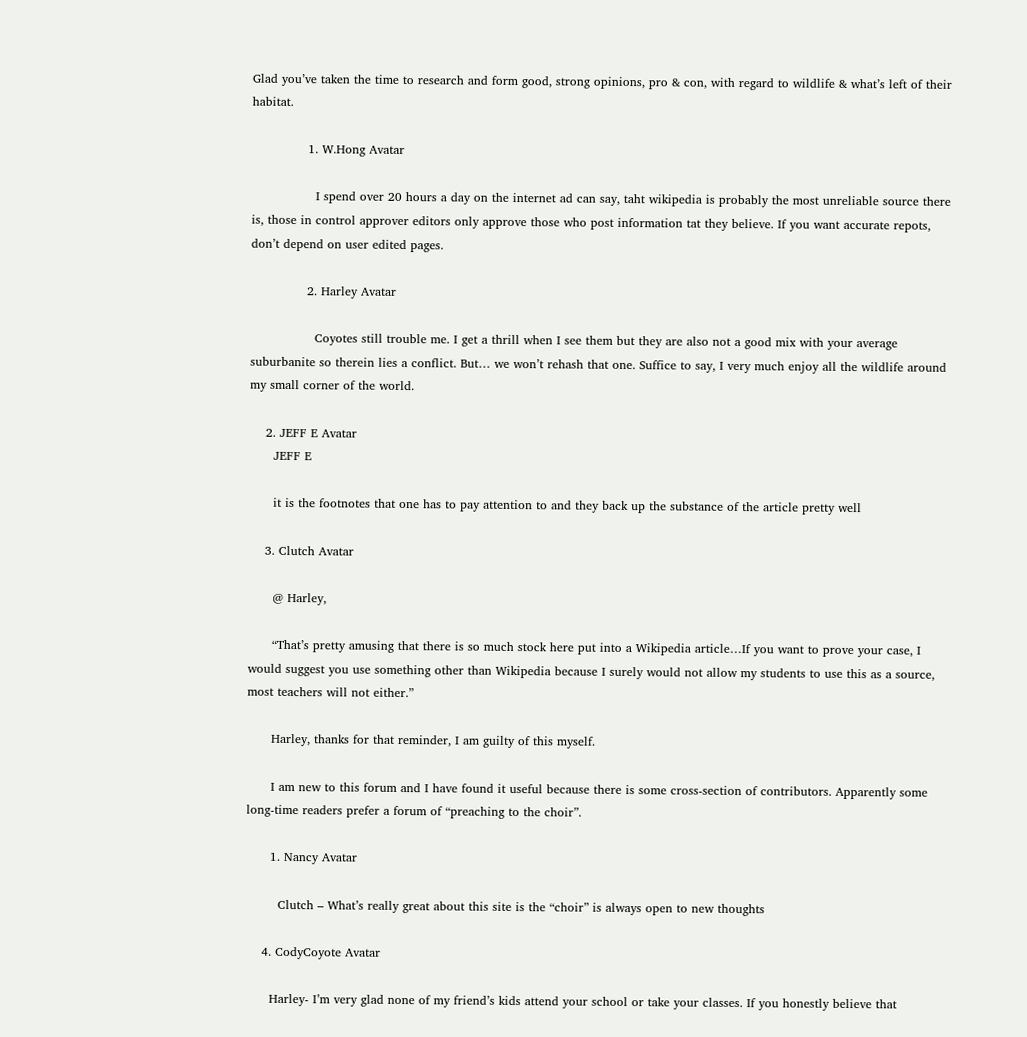Glad you’ve taken the time to research and form good, strong opinions, pro & con, with regard to wildlife & what’s left of their habitat.

              1. W.Hong Avatar

                I spend over 20 hours a day on the internet ad can say, taht wikipedia is probably the most unreliable source there is, those in control approver editors only approve those who post information tat they believe. If you want accurate repots, don’t depend on user edited pages.

              2. Harley Avatar

                Coyotes still trouble me. I get a thrill when I see them but they are also not a good mix with your average suburbanite so therein lies a conflict. But… we won’t rehash that one. Suffice to say, I very much enjoy all the wildlife around my small corner of the world.

    2. JEFF E Avatar
      JEFF E

      it is the footnotes that one has to pay attention to and they back up the substance of the article pretty well

    3. Clutch Avatar

      @ Harley,

      “That’s pretty amusing that there is so much stock here put into a Wikipedia article…If you want to prove your case, I would suggest you use something other than Wikipedia because I surely would not allow my students to use this as a source, most teachers will not either.”

      Harley, thanks for that reminder, I am guilty of this myself.

      I am new to this forum and I have found it useful because there is some cross-section of contributors. Apparently some long-time readers prefer a forum of “preaching to the choir”.

      1. Nancy Avatar

        Clutch – What’s really great about this site is the “choir” is always open to new thoughts

    4. CodyCoyote Avatar

      Harley- I’m very glad none of my friend’s kids attend your school or take your classes. If you honestly believe that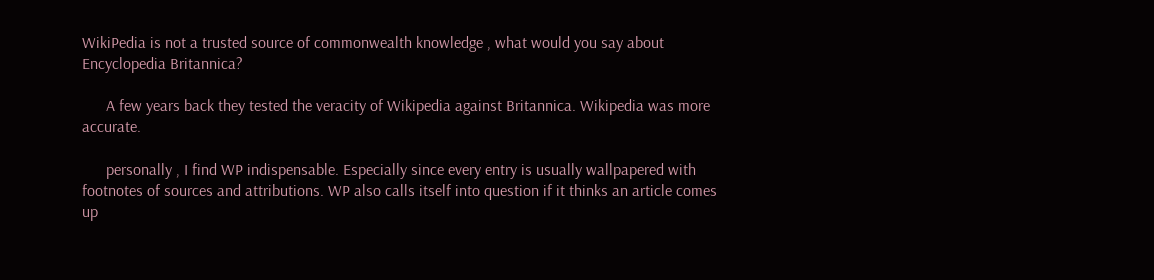WikiPedia is not a trusted source of commonwealth knowledge , what would you say about Encyclopedia Britannica?

      A few years back they tested the veracity of Wikipedia against Britannica. Wikipedia was more accurate.

      personally , I find WP indispensable. Especially since every entry is usually wallpapered with footnotes of sources and attributions. WP also calls itself into question if it thinks an article comes up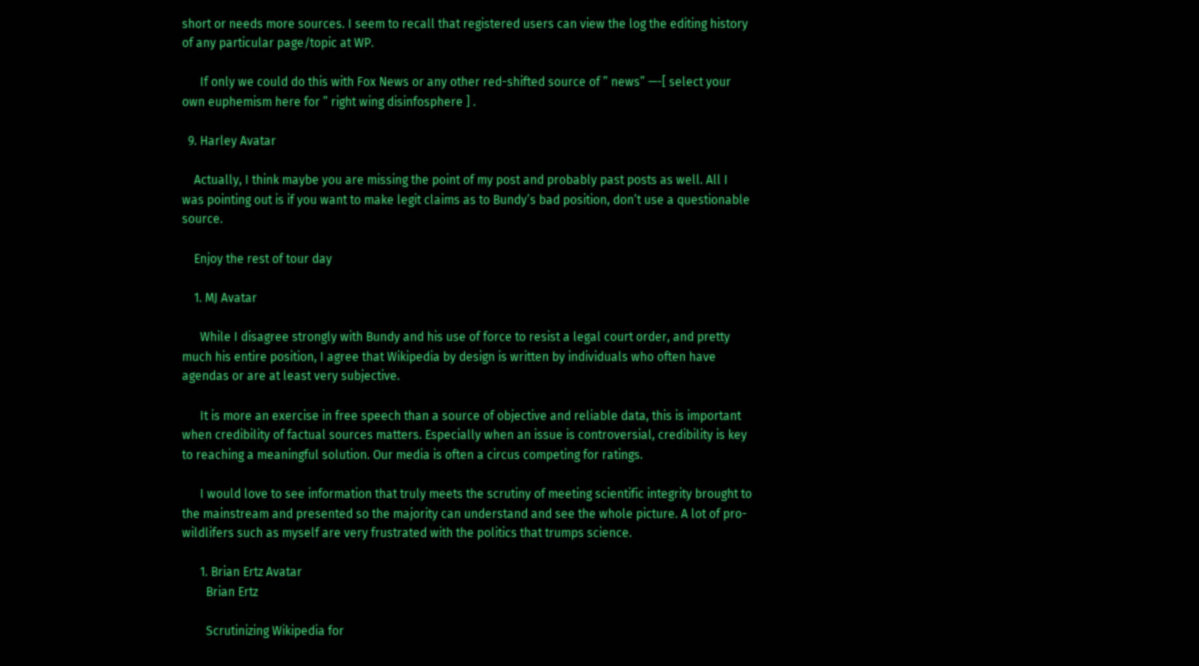short or needs more sources. I seem to recall that registered users can view the log the editing history of any particular page/topic at WP.

      If only we could do this with Fox News or any other red-shifted source of ” news” —-[ select your own euphemism here for ” right wing disinfosphere ] .

  9. Harley Avatar

    Actually, I think maybe you are missing the point of my post and probably past posts as well. All I was pointing out is if you want to make legit claims as to Bundy’s bad position, don’t use a questionable source.

    Enjoy the rest of tour day

    1. MJ Avatar

      While I disagree strongly with Bundy and his use of force to resist a legal court order, and pretty much his entire position, I agree that Wikipedia by design is written by individuals who often have agendas or are at least very subjective.

      It is more an exercise in free speech than a source of objective and reliable data, this is important when credibility of factual sources matters. Especially when an issue is controversial, credibility is key to reaching a meaningful solution. Our media is often a circus competing for ratings.

      I would love to see information that truly meets the scrutiny of meeting scientific integrity brought to the mainstream and presented so the majority can understand and see the whole picture. A lot of pro-wildlifers such as myself are very frustrated with the politics that trumps science.

      1. Brian Ertz Avatar
        Brian Ertz

        Scrutinizing Wikipedia for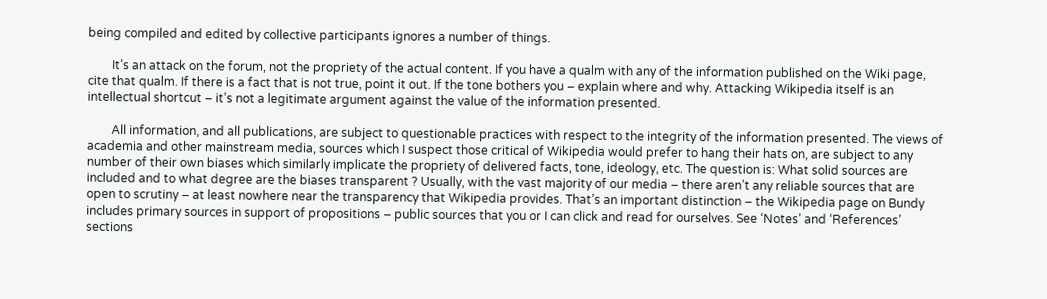being compiled and edited by collective participants ignores a number of things.

        It’s an attack on the forum, not the propriety of the actual content. If you have a qualm with any of the information published on the Wiki page, cite that qualm. If there is a fact that is not true, point it out. If the tone bothers you – explain where and why. Attacking Wikipedia itself is an intellectual shortcut – it’s not a legitimate argument against the value of the information presented.

        All information, and all publications, are subject to questionable practices with respect to the integrity of the information presented. The views of academia and other mainstream media, sources which I suspect those critical of Wikipedia would prefer to hang their hats on, are subject to any number of their own biases which similarly implicate the propriety of delivered facts, tone, ideology, etc. The question is: What solid sources are included and to what degree are the biases transparent ? Usually, with the vast majority of our media – there aren’t any reliable sources that are open to scrutiny – at least nowhere near the transparency that Wikipedia provides. That’s an important distinction – the Wikipedia page on Bundy includes primary sources in support of propositions – public sources that you or I can click and read for ourselves. See ‘Notes’ and ‘References’ sections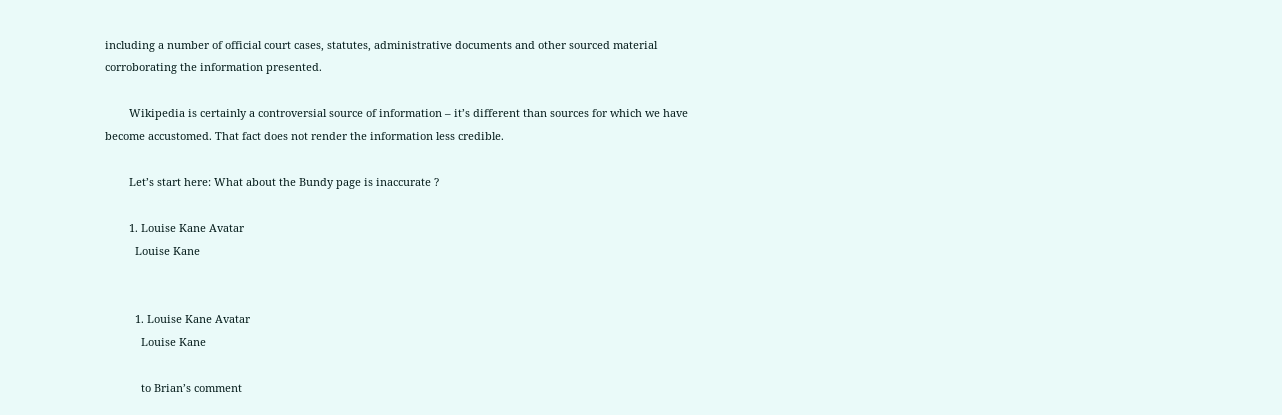including a number of official court cases, statutes, administrative documents and other sourced material corroborating the information presented.

        Wikipedia is certainly a controversial source of information – it’s different than sources for which we have become accustomed. That fact does not render the information less credible.

        Let’s start here: What about the Bundy page is inaccurate ?

        1. Louise Kane Avatar
          Louise Kane


          1. Louise Kane Avatar
            Louise Kane

            to Brian’s comment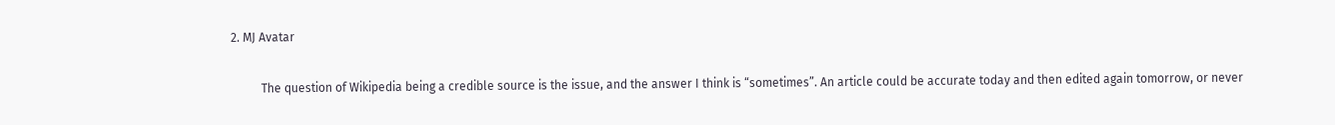2. MJ Avatar

          The question of Wikipedia being a credible source is the issue, and the answer I think is “sometimes”. An article could be accurate today and then edited again tomorrow, or never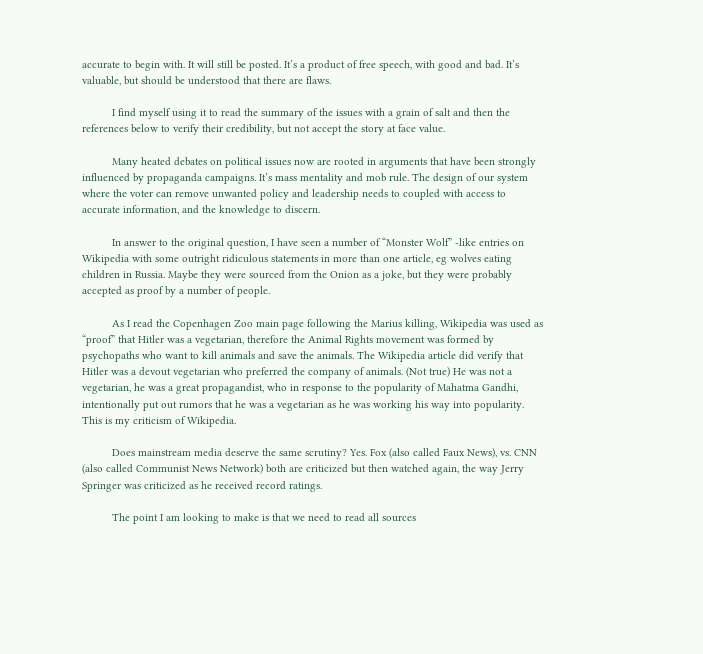accurate to begin with. It will still be posted. It’s a product of free speech, with good and bad. It’s valuable, but should be understood that there are flaws.

          I find myself using it to read the summary of the issues with a grain of salt and then the references below to verify their credibility, but not accept the story at face value.

          Many heated debates on political issues now are rooted in arguments that have been strongly influenced by propaganda campaigns. It’s mass mentality and mob rule. The design of our system where the voter can remove unwanted policy and leadership needs to coupled with access to accurate information, and the knowledge to discern.

          In answer to the original question, I have seen a number of “Monster Wolf” -like entries on Wikipedia with some outright ridiculous statements in more than one article, eg wolves eating children in Russia. Maybe they were sourced from the Onion as a joke, but they were probably accepted as proof by a number of people.

          As I read the Copenhagen Zoo main page following the Marius killing, Wikipedia was used as “proof” that Hitler was a vegetarian, therefore the Animal Rights movement was formed by psychopaths who want to kill animals and save the animals. The Wikipedia article did verify that Hitler was a devout vegetarian who preferred the company of animals. (Not true) He was not a vegetarian, he was a great propagandist, who in response to the popularity of Mahatma Gandhi, intentionally put out rumors that he was a vegetarian as he was working his way into popularity. This is my criticism of Wikipedia.

          Does mainstream media deserve the same scrutiny? Yes. Fox (also called Faux News), vs. CNN (also called Communist News Network) both are criticized but then watched again, the way Jerry Springer was criticized as he received record ratings.

          The point I am looking to make is that we need to read all sources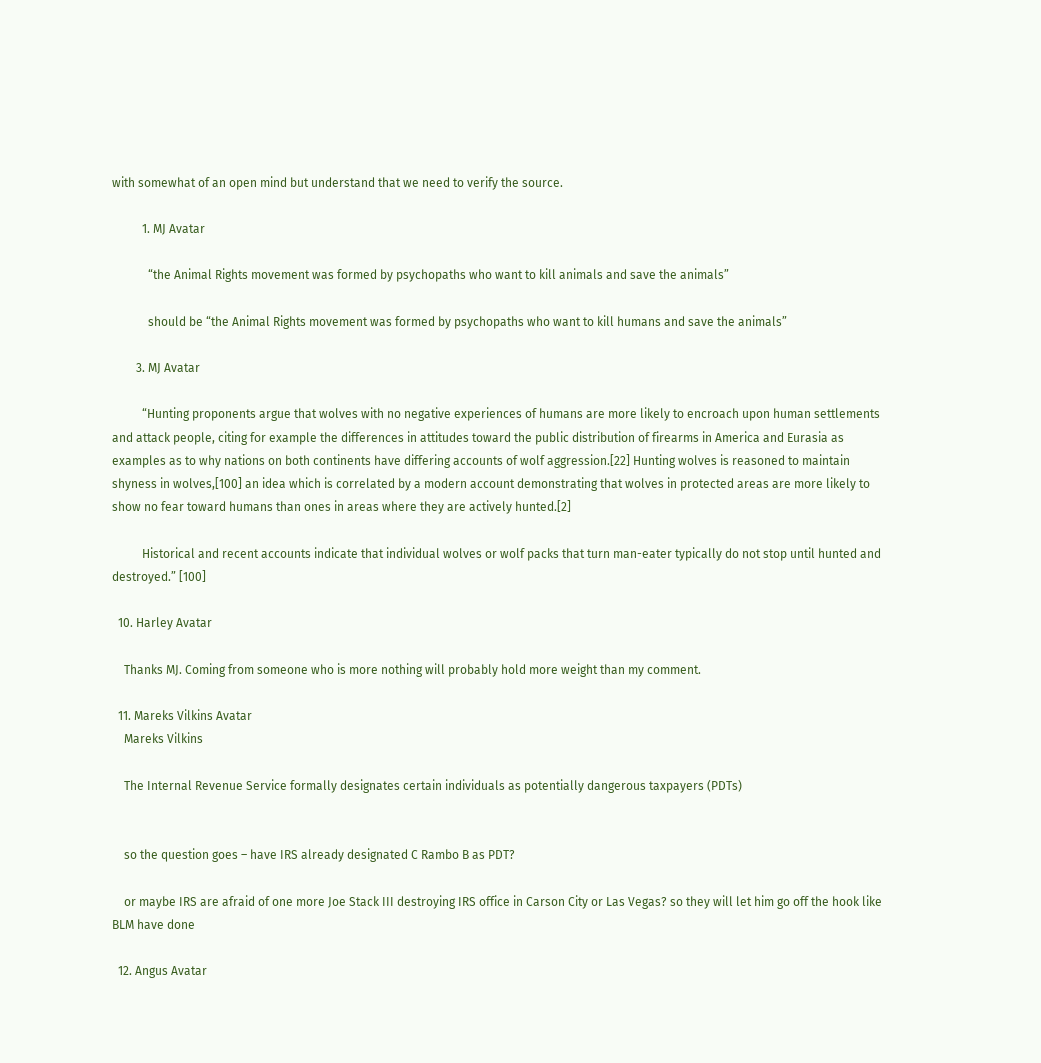with somewhat of an open mind but understand that we need to verify the source.

          1. MJ Avatar

            “the Animal Rights movement was formed by psychopaths who want to kill animals and save the animals”

            should be “the Animal Rights movement was formed by psychopaths who want to kill humans and save the animals”

        3. MJ Avatar

          “Hunting proponents argue that wolves with no negative experiences of humans are more likely to encroach upon human settlements and attack people, citing for example the differences in attitudes toward the public distribution of firearms in America and Eurasia as examples as to why nations on both continents have differing accounts of wolf aggression.[22] Hunting wolves is reasoned to maintain shyness in wolves,[100] an idea which is correlated by a modern account demonstrating that wolves in protected areas are more likely to show no fear toward humans than ones in areas where they are actively hunted.[2]

          Historical and recent accounts indicate that individual wolves or wolf packs that turn man-eater typically do not stop until hunted and destroyed.” [100]

  10. Harley Avatar

    Thanks MJ. Coming from someone who is more nothing will probably hold more weight than my comment.

  11. Mareks Vilkins Avatar
    Mareks Vilkins

    The Internal Revenue Service formally designates certain individuals as potentially dangerous taxpayers (PDTs)


    so the question goes – have IRS already designated C Rambo B as PDT?

    or maybe IRS are afraid of one more Joe Stack III destroying IRS office in Carson City or Las Vegas? so they will let him go off the hook like BLM have done

  12. Angus Avatar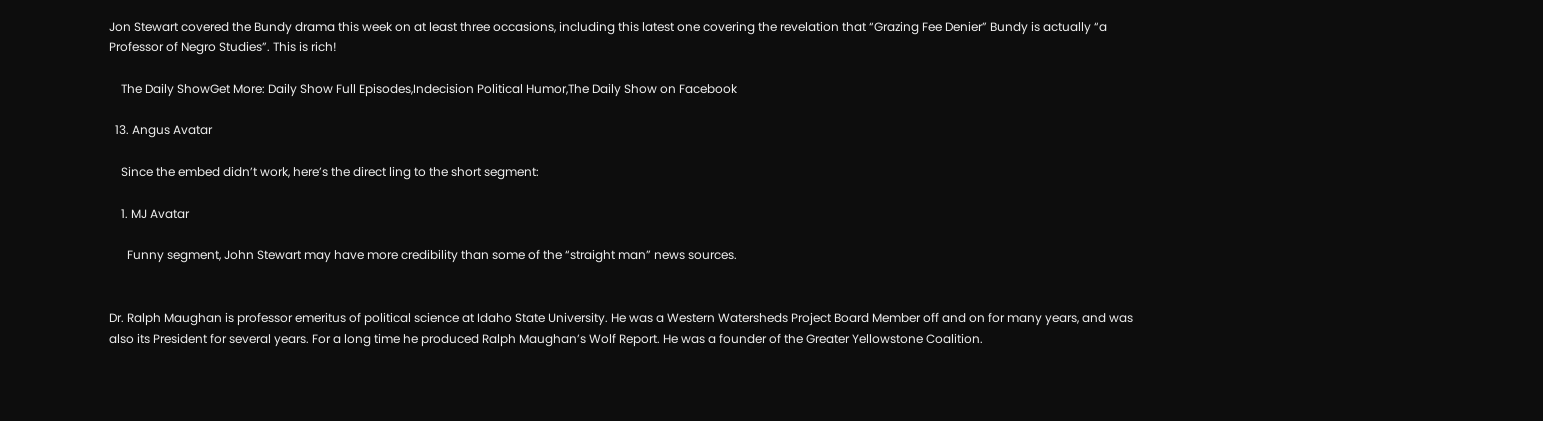Jon Stewart covered the Bundy drama this week on at least three occasions, including this latest one covering the revelation that “Grazing Fee Denier” Bundy is actually “a Professor of Negro Studies”. This is rich!

    The Daily ShowGet More: Daily Show Full Episodes,Indecision Political Humor,The Daily Show on Facebook

  13. Angus Avatar

    Since the embed didn’t work, here’s the direct ling to the short segment:

    1. MJ Avatar

      Funny segment, John Stewart may have more credibility than some of the “straight man” news sources.


Dr. Ralph Maughan is professor emeritus of political science at Idaho State University. He was a Western Watersheds Project Board Member off and on for many years, and was also its President for several years. For a long time he produced Ralph Maughan’s Wolf Report. He was a founder of the Greater Yellowstone Coalition.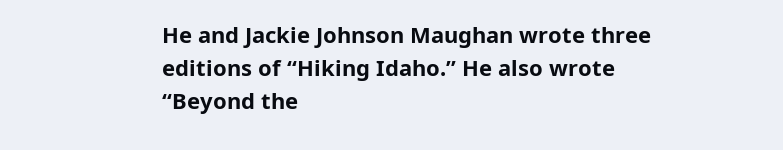He and Jackie Johnson Maughan wrote three editions of “Hiking Idaho.” He also wrote “Beyond the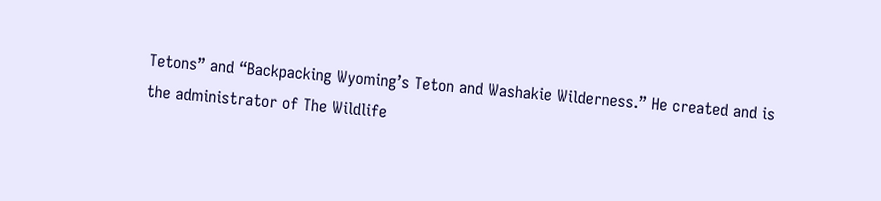Tetons” and “Backpacking Wyoming’s Teton and Washakie Wilderness.” He created and is the administrator of The Wildlife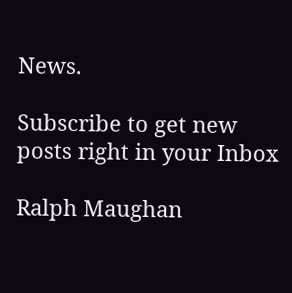News.

Subscribe to get new posts right in your Inbox

Ralph Maughan